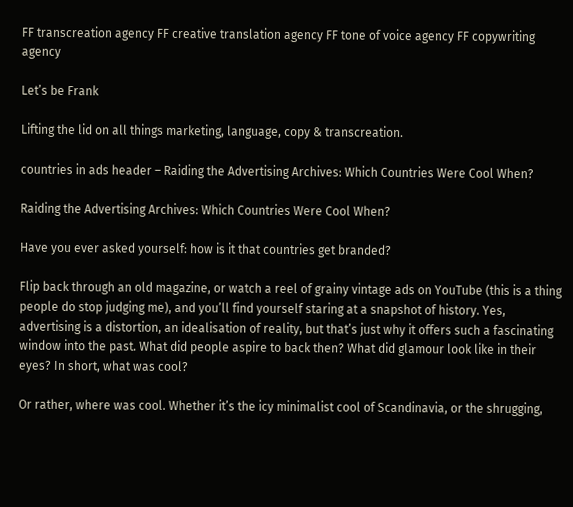FF transcreation agency FF creative translation agency FF tone of voice agency FF copywriting agency

Let’s be Frank

Lifting the lid on all things marketing, language, copy & transcreation.

countries in ads header – Raiding the Advertising Archives: Which Countries Were Cool When?

Raiding the Advertising Archives: Which Countries Were Cool When?

Have you ever asked yourself: how is it that countries get branded?

Flip back through an old magazine, or watch a reel of grainy vintage ads on YouTube (this is a thing people do stop judging me), and you’ll find yourself staring at a snapshot of history. Yes, advertising is a distortion, an idealisation of reality, but that’s just why it offers such a fascinating window into the past. What did people aspire to back then? What did glamour look like in their eyes? In short, what was cool?

Or rather, where was cool. Whether it’s the icy minimalist cool of Scandinavia, or the shrugging,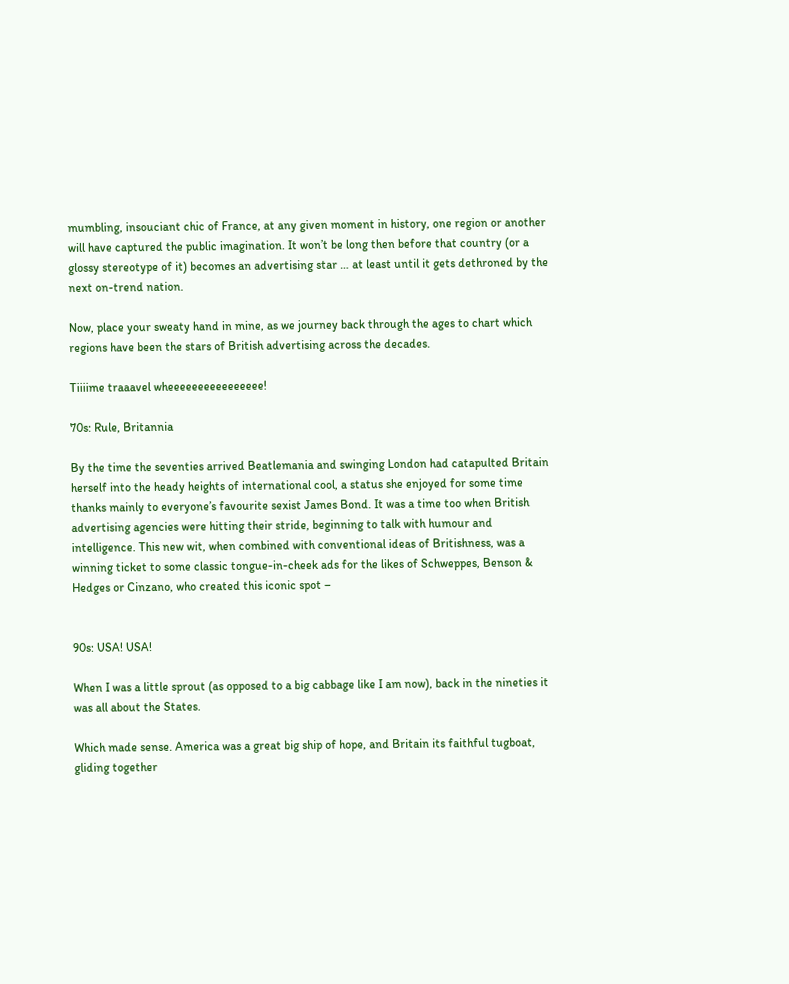mumbling, insouciant chic of France, at any given moment in history, one region or another will have captured the public imagination. It won’t be long then before that country (or a glossy stereotype of it) becomes an advertising star … at least until it gets dethroned by the next on-trend nation.

Now, place your sweaty hand in mine, as we journey back through the ages to chart which regions have been the stars of British advertising across the decades.

Tiiiime traaavel wheeeeeeeeeeeeeeee!

70s: Rule, Britannia

By the time the seventies arrived Beatlemania and swinging London had catapulted Britain herself into the heady heights of international cool, a status she enjoyed for some time thanks mainly to everyone’s favourite sexist James Bond. It was a time too when British advertising agencies were hitting their stride, beginning to talk with humour and intelligence. This new wit, when combined with conventional ideas of Britishness, was a winning ticket to some classic tongue-in-cheek ads for the likes of Schweppes, Benson & Hedges or Cinzano, who created this iconic spot –


90s: USA! USA!

When I was a little sprout (as opposed to a big cabbage like I am now), back in the nineties it was all about the States.

Which made sense. America was a great big ship of hope, and Britain its faithful tugboat, gliding together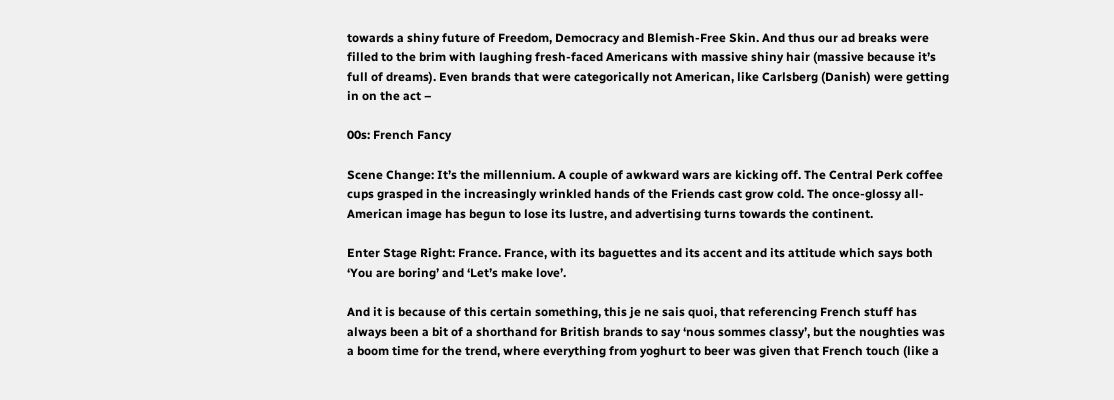towards a shiny future of Freedom, Democracy and Blemish-Free Skin. And thus our ad breaks were filled to the brim with laughing fresh-faced Americans with massive shiny hair (massive because it’s full of dreams). Even brands that were categorically not American, like Carlsberg (Danish) were getting in on the act –

00s: French Fancy

Scene Change: It’s the millennium. A couple of awkward wars are kicking off. The Central Perk coffee cups grasped in the increasingly wrinkled hands of the Friends cast grow cold. The once-glossy all-American image has begun to lose its lustre, and advertising turns towards the continent.

Enter Stage Right: France. France, with its baguettes and its accent and its attitude which says both ‘You are boring’ and ‘Let’s make love’.

And it is because of this certain something, this je ne sais quoi, that referencing French stuff has always been a bit of a shorthand for British brands to say ‘nous sommes classy’, but the noughties was a boom time for the trend, where everything from yoghurt to beer was given that French touch (like a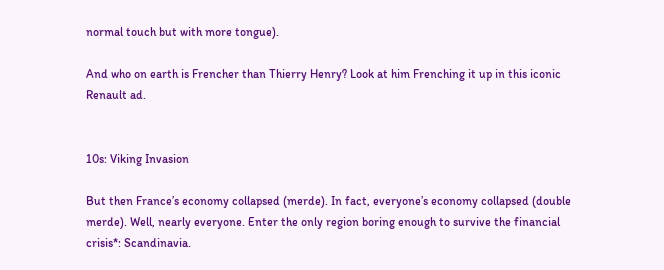normal touch but with more tongue).

And who on earth is Frencher than Thierry Henry? Look at him Frenching it up in this iconic Renault ad.


10s: Viking Invasion

But then France’s economy collapsed (merde). In fact, everyone’s economy collapsed (double merde). Well, nearly everyone. Enter the only region boring enough to survive the financial crisis*: Scandinavia.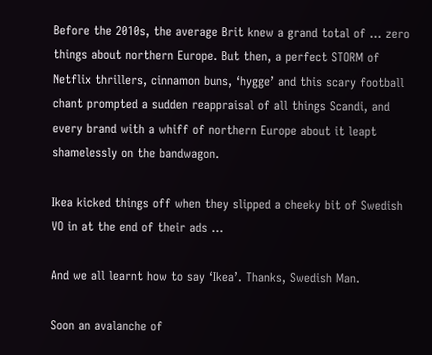Before the 2010s, the average Brit knew a grand total of … zero things about northern Europe. But then, a perfect STORM of Netflix thrillers, cinnamon buns, ‘hygge’ and this scary football chant prompted a sudden reappraisal of all things Scandi, and every brand with a whiff of northern Europe about it leapt shamelessly on the bandwagon.

Ikea kicked things off when they slipped a cheeky bit of Swedish VO in at the end of their ads …

And we all learnt how to say ‘Ikea’. Thanks, Swedish Man.

Soon an avalanche of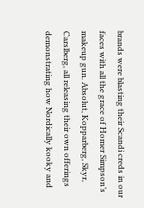brands were blasting their Scandi creds in our faces with all the grace of Homer Simpson’s makeup gun. Absolut, Kopparberg, Skyr, Carslberg, all releasing their own offerings demonstrating how Nordically kooky and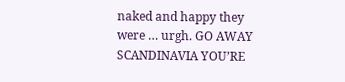naked and happy they were … urgh. GO AWAY SCANDINAVIA YOU’RE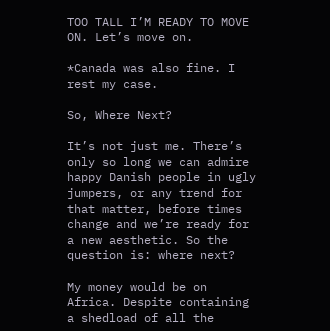TOO TALL I’M READY TO MOVE ON. Let’s move on.

*Canada was also fine. I rest my case.

So, Where Next?

It’s not just me. There’s only so long we can admire happy Danish people in ugly jumpers, or any trend for that matter, before times change and we’re ready for a new aesthetic. So the question is: where next?

My money would be on Africa. Despite containing a shedload of all the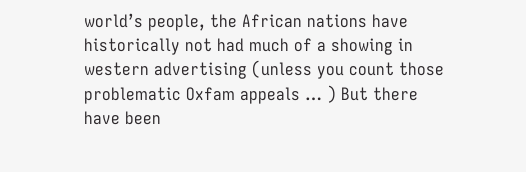world’s people, the African nations have historically not had much of a showing in western advertising (unless you count those problematic Oxfam appeals … ) But there have been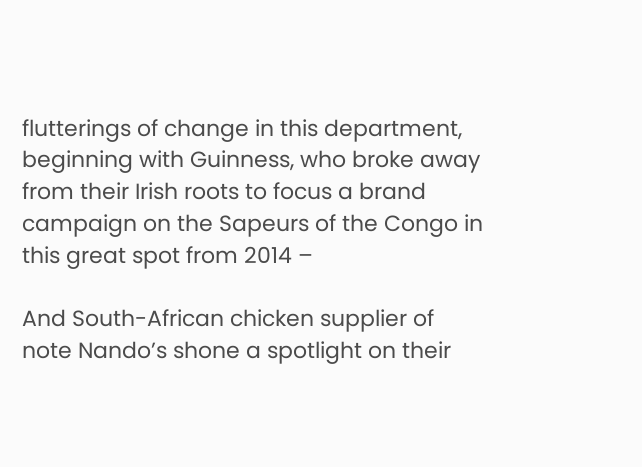flutterings of change in this department, beginning with Guinness, who broke away from their Irish roots to focus a brand campaign on the Sapeurs of the Congo in this great spot from 2014 –

And South-African chicken supplier of note Nando’s shone a spotlight on their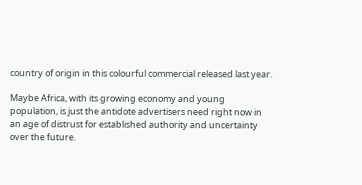country of origin in this colourful commercial released last year.

Maybe Africa, with its growing economy and young population, is just the antidote advertisers need right now in an age of distrust for established authority and uncertainty over the future.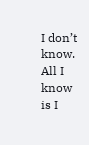I don’t know. All I know is I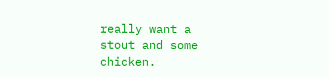really want a stout and some chicken.